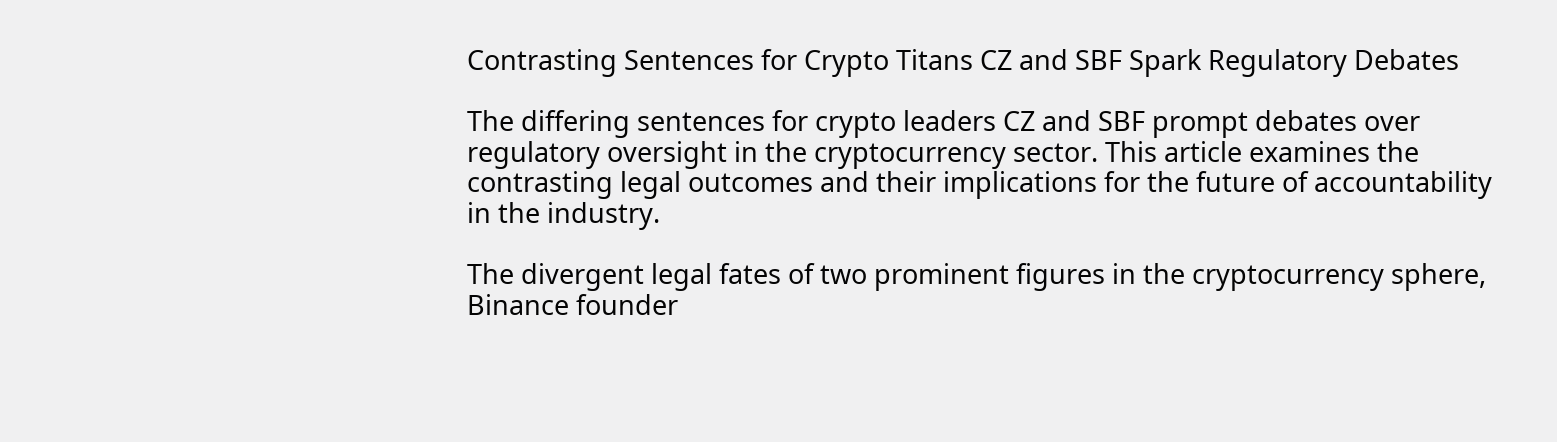Contrasting Sentences for Crypto Titans CZ and SBF Spark Regulatory Debates

The differing sentences for crypto leaders CZ and SBF prompt debates over regulatory oversight in the cryptocurrency sector. This article examines the contrasting legal outcomes and their implications for the future of accountability in the industry.

The divergent legal fates of two prominent figures in the cryptocurrency sphere, Binance founder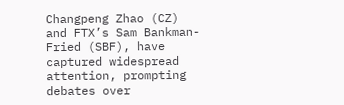Changpeng Zhao (CZ) and FTX’s Sam Bankman-Fried (SBF), have captured widespread attention, prompting debates over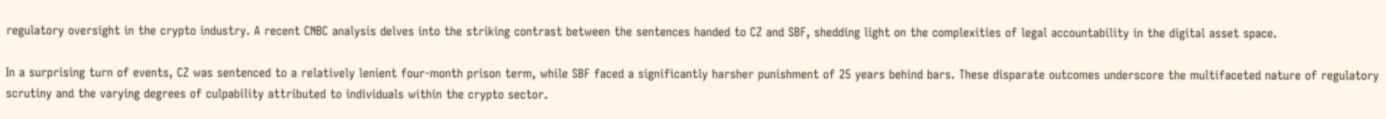regulatory oversight in the crypto industry. A recent CNBC analysis delves into the striking contrast between the sentences handed to CZ and SBF, shedding light on the complexities of legal accountability in the digital asset space.

In a surprising turn of events, CZ was sentenced to a relatively lenient four-month prison term, while SBF faced a significantly harsher punishment of 25 years behind bars. These disparate outcomes underscore the multifaceted nature of regulatory scrutiny and the varying degrees of culpability attributed to individuals within the crypto sector.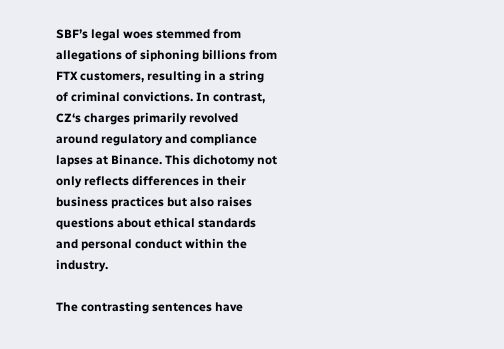SBF’s legal woes stemmed from allegations of siphoning billions from FTX customers, resulting in a string of criminal convictions. In contrast, CZ‘s charges primarily revolved around regulatory and compliance lapses at Binance. This dichotomy not only reflects differences in their business practices but also raises questions about ethical standards and personal conduct within the industry.

The contrasting sentences have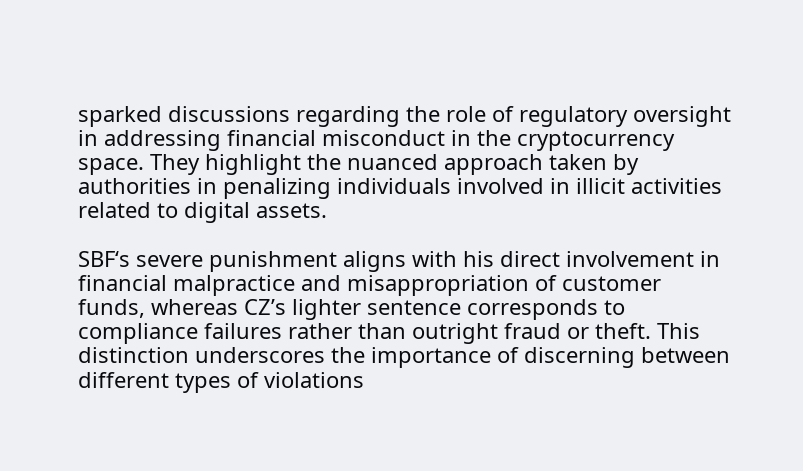sparked discussions regarding the role of regulatory oversight in addressing financial misconduct in the cryptocurrency space. They highlight the nuanced approach taken by authorities in penalizing individuals involved in illicit activities related to digital assets.

SBF‘s severe punishment aligns with his direct involvement in financial malpractice and misappropriation of customer funds, whereas CZ’s lighter sentence corresponds to compliance failures rather than outright fraud or theft. This distinction underscores the importance of discerning between different types of violations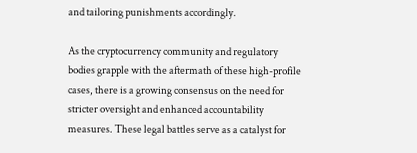and tailoring punishments accordingly.

As the cryptocurrency community and regulatory bodies grapple with the aftermath of these high-profile cases, there is a growing consensus on the need for stricter oversight and enhanced accountability measures. These legal battles serve as a catalyst for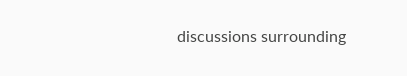discussions surrounding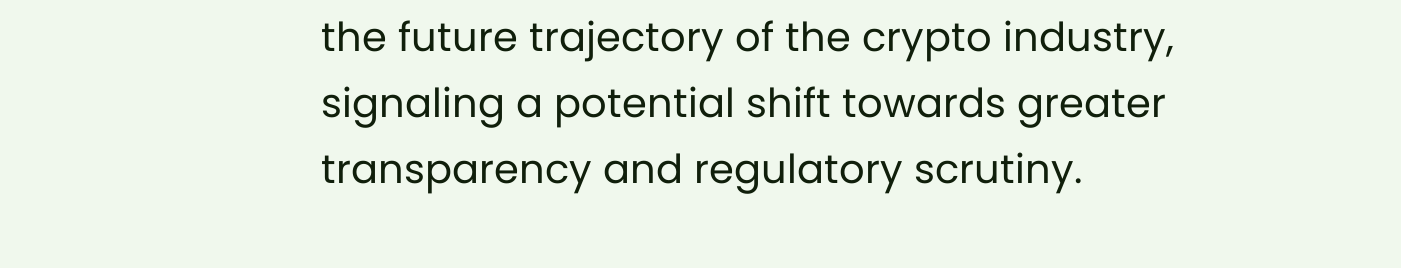the future trajectory of the crypto industry, signaling a potential shift towards greater transparency and regulatory scrutiny.